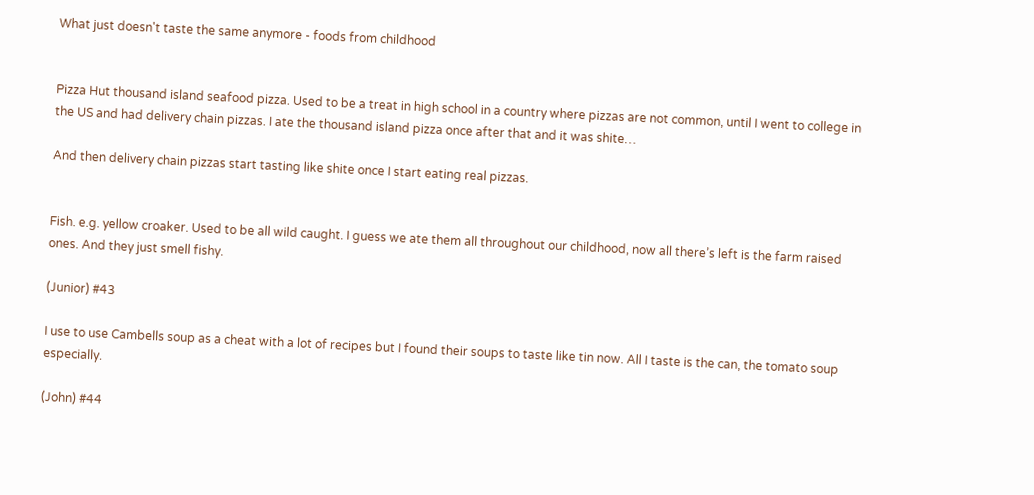What just doesn't taste the same anymore - foods from childhood


Pizza Hut thousand island seafood pizza. Used to be a treat in high school in a country where pizzas are not common, until I went to college in the US and had delivery chain pizzas. I ate the thousand island pizza once after that and it was shite…

And then delivery chain pizzas start tasting like shite once I start eating real pizzas.


Fish. e.g. yellow croaker. Used to be all wild caught. I guess we ate them all throughout our childhood, now all there’s left is the farm raised ones. And they just smell fishy.

(Junior) #43

I use to use Cambells soup as a cheat with a lot of recipes but I found their soups to taste like tin now. All I taste is the can, the tomato soup especially.

(John) #44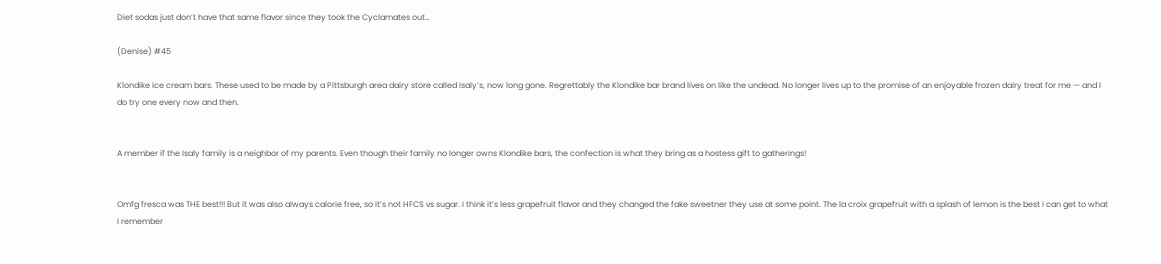Diet sodas just don’t have that same flavor since they took the Cyclamates out…

(Denise) #45

Klondike ice cream bars. These used to be made by a Pittsburgh area dairy store called Isaly’s, now long gone. Regrettably the Klondike bar brand lives on like the undead. No longer lives up to the promise of an enjoyable frozen dairy treat for me — and I do try one every now and then.


A member if the Isaly family is a neighbor of my parents. Even though their family no longer owns Klondike bars, the confection is what they bring as a hostess gift to gatherings!


Omfg fresca was THE best!!! But it was also always calorie free, so it’s not HFCS vs sugar. I think it’s less grapefruit flavor and they changed the fake sweetner they use at some point. The la croix grapefruit with a splash of lemon is the best i can get to what I remember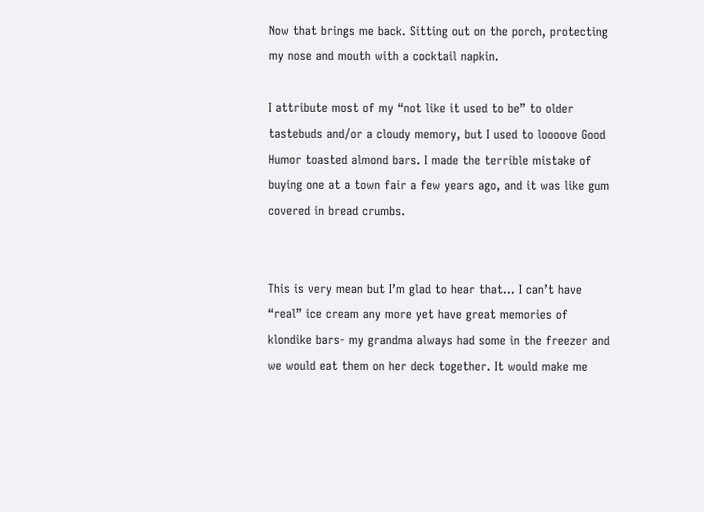Now that brings me back. Sitting out on the porch, protecting my nose and mouth with a cocktail napkin.

I attribute most of my “not like it used to be” to older tastebuds and/or a cloudy memory, but I used to loooove Good Humor toasted almond bars. I made the terrible mistake of buying one at a town fair a few years ago, and it was like gum covered in bread crumbs.


This is very mean but I’m glad to hear that… I can’t have “real” ice cream any more yet have great memories of klondike bars- my grandma always had some in the freezer and we would eat them on her deck together. It would make me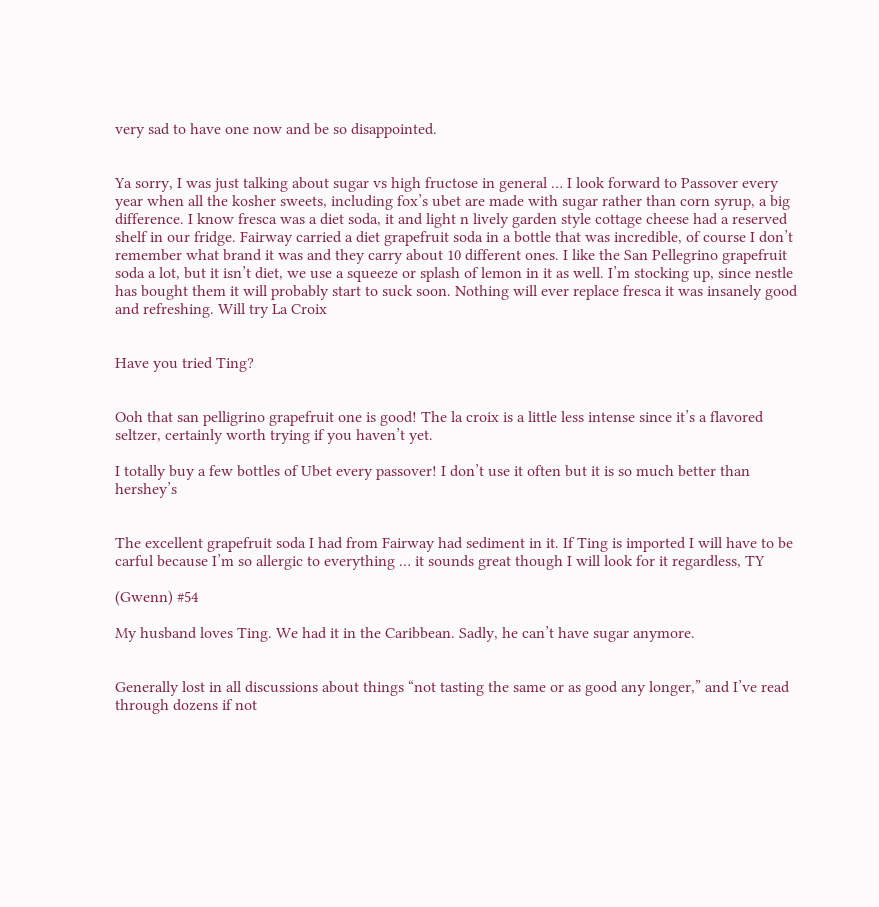very sad to have one now and be so disappointed.


Ya sorry, I was just talking about sugar vs high fructose in general … I look forward to Passover every year when all the kosher sweets, including fox’s ubet are made with sugar rather than corn syrup, a big difference. I know fresca was a diet soda, it and light n lively garden style cottage cheese had a reserved shelf in our fridge. Fairway carried a diet grapefruit soda in a bottle that was incredible, of course I don’t remember what brand it was and they carry about 10 different ones. I like the San Pellegrino grapefruit soda a lot, but it isn’t diet, we use a squeeze or splash of lemon in it as well. I’m stocking up, since nestle has bought them it will probably start to suck soon. Nothing will ever replace fresca it was insanely good and refreshing. Will try La Croix


Have you tried Ting?


Ooh that san pelligrino grapefruit one is good! The la croix is a little less intense since it’s a flavored seltzer, certainly worth trying if you haven’t yet.

I totally buy a few bottles of Ubet every passover! I don’t use it often but it is so much better than hershey’s


The excellent grapefruit soda I had from Fairway had sediment in it. If Ting is imported I will have to be carful because I’m so allergic to everything … it sounds great though I will look for it regardless, TY

(Gwenn) #54

My husband loves Ting. We had it in the Caribbean. Sadly, he can’t have sugar anymore.


Generally lost in all discussions about things “not tasting the same or as good any longer,” and I’ve read through dozens if not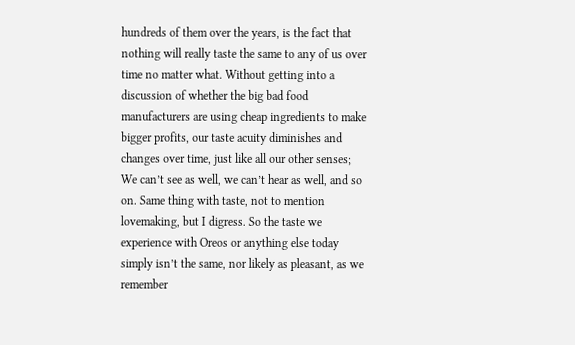hundreds of them over the years, is the fact that nothing will really taste the same to any of us over time no matter what. Without getting into a discussion of whether the big bad food manufacturers are using cheap ingredients to make bigger profits, our taste acuity diminishes and changes over time, just like all our other senses; We can’t see as well, we can’t hear as well, and so on. Same thing with taste, not to mention lovemaking, but I digress. So the taste we experience with Oreos or anything else today simply isn’t the same, nor likely as pleasant, as we remember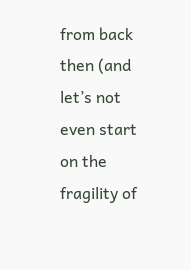from back then (and let’s not even start on the fragility of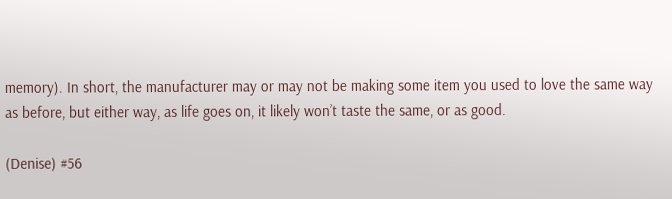memory). In short, the manufacturer may or may not be making some item you used to love the same way as before, but either way, as life goes on, it likely won’t taste the same, or as good.

(Denise) #56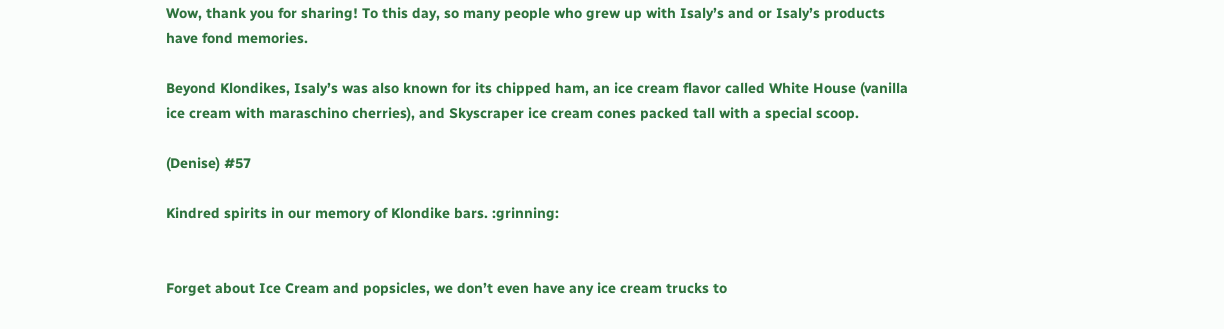Wow, thank you for sharing! To this day, so many people who grew up with Isaly’s and or Isaly’s products have fond memories.

Beyond Klondikes, Isaly’s was also known for its chipped ham, an ice cream flavor called White House (vanilla ice cream with maraschino cherries), and Skyscraper ice cream cones packed tall with a special scoop.

(Denise) #57

Kindred spirits in our memory of Klondike bars. :grinning:


Forget about Ice Cream and popsicles, we don’t even have any ice cream trucks to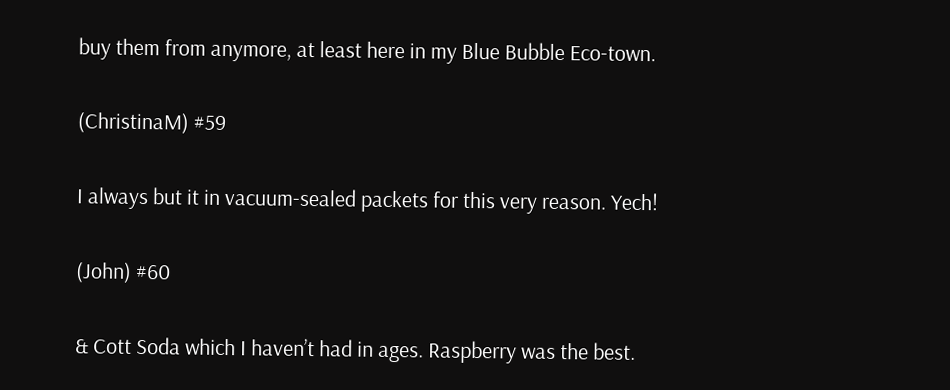buy them from anymore, at least here in my Blue Bubble Eco-town.

(ChristinaM) #59

I always but it in vacuum-sealed packets for this very reason. Yech!

(John) #60

& Cott Soda which I haven’t had in ages. Raspberry was the best.